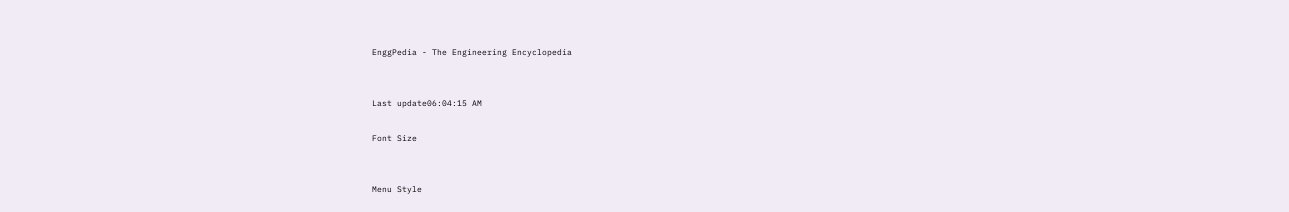EnggPedia - The Engineering Encyclopedia


Last update06:04:15 AM

Font Size


Menu Style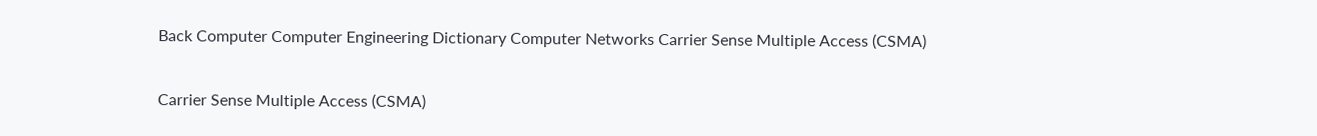Back Computer Computer Engineering Dictionary Computer Networks Carrier Sense Multiple Access (CSMA)

Carrier Sense Multiple Access (CSMA)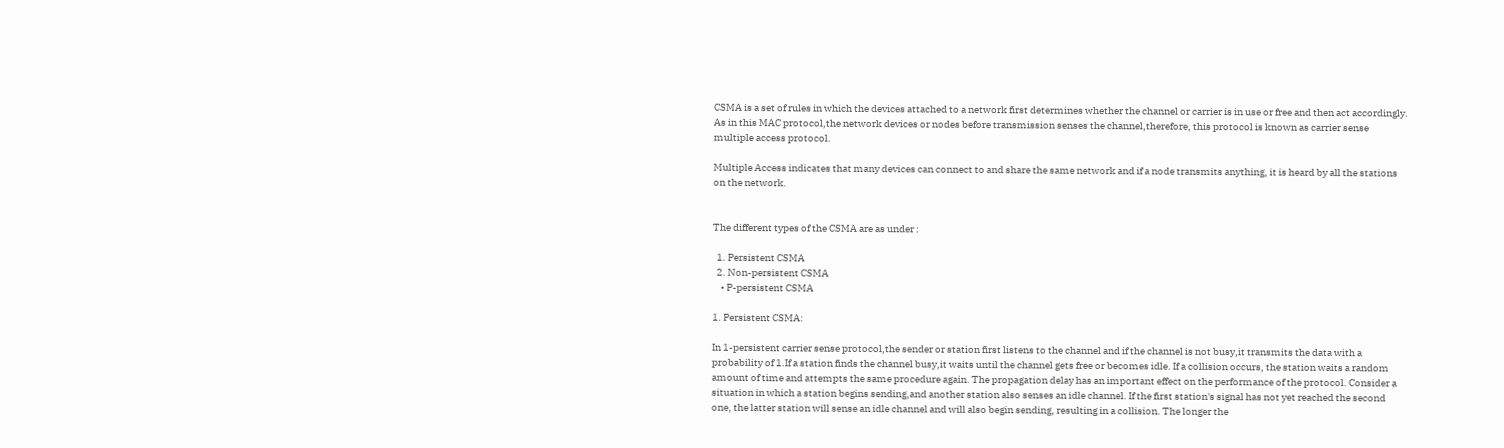CSMA is a set of rules in which the devices attached to a network first determines whether the channel or carrier is in use or free and then act accordingly. As in this MAC protocol,the network devices or nodes before transmission senses the channel,therefore, this protocol is known as carrier sense multiple access protocol.

Multiple Access indicates that many devices can connect to and share the same network and if a node transmits anything, it is heard by all the stations on the network.


The different types of the CSMA are as under :

  1. Persistent CSMA
  2. Non-persistent CSMA
    • P-persistent CSMA

1. Persistent CSMA:

In 1-persistent carrier sense protocol,the sender or station first listens to the channel and if the channel is not busy,it transmits the data with a probability of 1.If a station finds the channel busy,it waits until the channel gets free or becomes idle. If a collision occurs, the station waits a random amount of time and attempts the same procedure again. The propagation delay has an important effect on the performance of the protocol. Consider a situation in which a station begins sending,and another station also senses an idle channel. If the first station's signal has not yet reached the second one, the latter station will sense an idle channel and will also begin sending, resulting in a collision. The longer the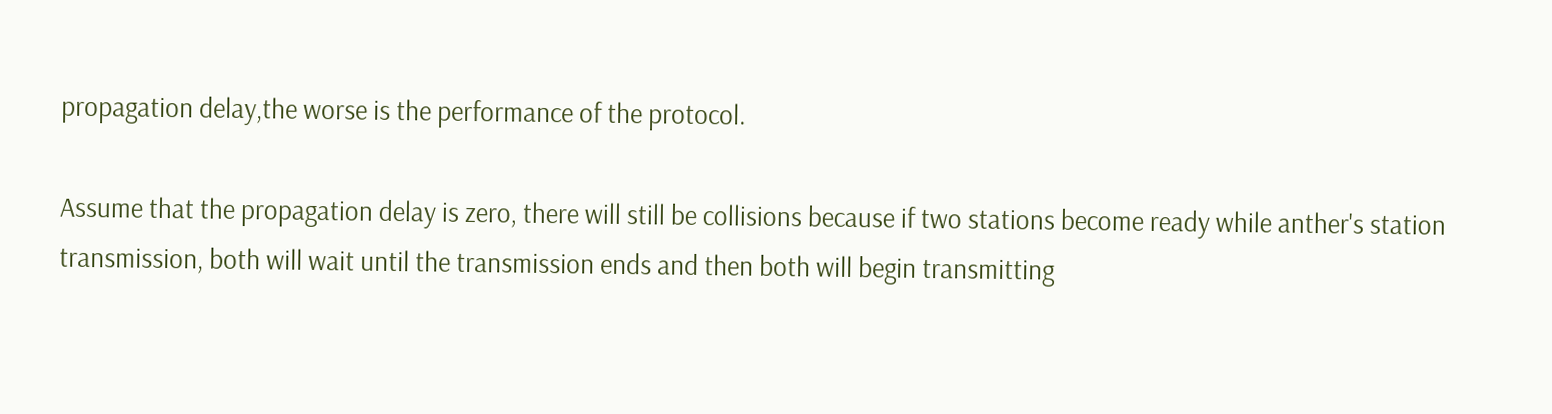propagation delay,the worse is the performance of the protocol.

Assume that the propagation delay is zero, there will still be collisions because if two stations become ready while anther's station transmission, both will wait until the transmission ends and then both will begin transmitting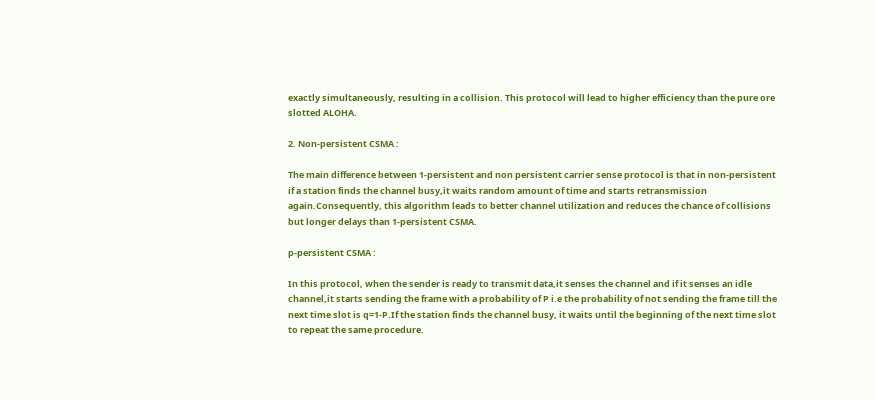exactly simultaneously, resulting in a collision. This protocol will lead to higher efficiency than the pure ore slotted ALOHA.

2. Non-persistent CSMA :

The main difference between 1-persistent and non persistent carrier sense protocol is that in non-persistent if a station finds the channel busy,it waits random amount of time and starts retransmission again.Consequently, this algorithm leads to better channel utilization and reduces the chance of collisions but longer delays than 1-persistent CSMA.

p-persistent CSMA :

In this protocol, when the sender is ready to transmit data,it senses the channel and if it senses an idle channel,it starts sending the frame with a probability of P i.e the probability of not sending the frame till the next time slot is q=1-P.If the station finds the channel busy, it waits until the beginning of the next time slot to repeat the same procedure.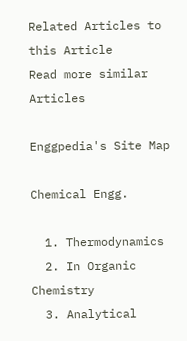Related Articles to this Article
Read more similar Articles

Enggpedia's Site Map

Chemical Engg.

  1. Thermodynamics
  2. In Organic Chemistry
  3. Analytical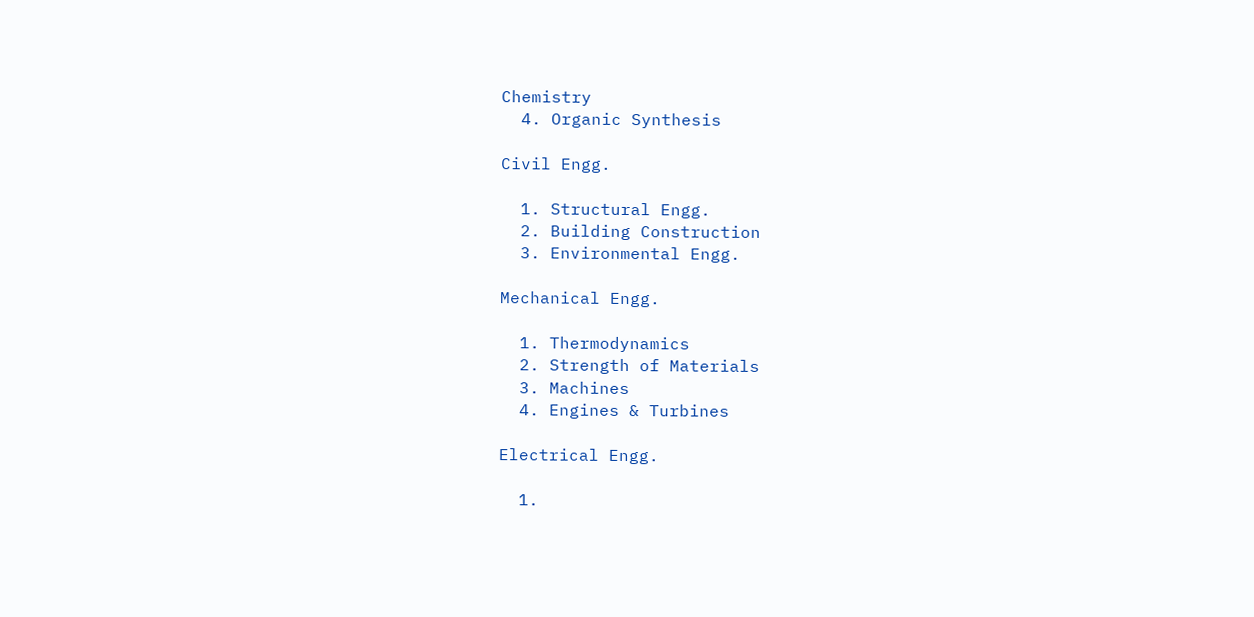Chemistry
  4. Organic Synthesis

Civil Engg.

  1. Structural Engg.
  2. Building Construction
  3. Environmental Engg.

Mechanical Engg.

  1. Thermodynamics
  2. Strength of Materials
  3. Machines
  4. Engines & Turbines

Electrical Engg.

  1.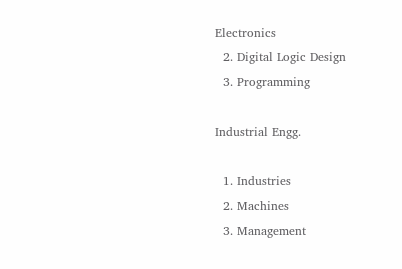Electronics
  2. Digital Logic Design
  3. Programming

Industrial Engg.

  1. Industries
  2. Machines
  3. Management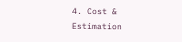4. Cost & Estimation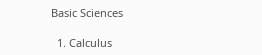Basic Sciences

  1. Calculus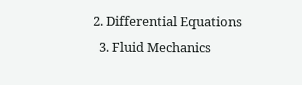2. Differential Equations
  3. Fluid Mechanics